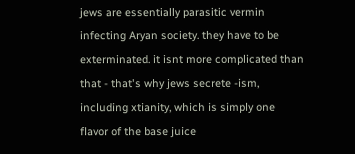jews are essentially parasitic vermin infecting Aryan society. they have to be exterminated. it isnt more complicated than that - that's why jews secrete -ism, including xtianity, which is simply one flavor of the base juice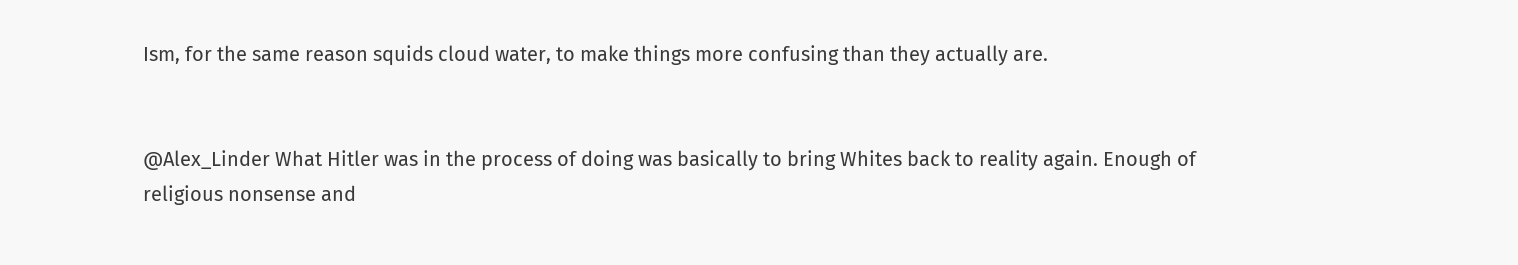Ism, for the same reason squids cloud water, to make things more confusing than they actually are.


@Alex_Linder What Hitler was in the process of doing was basically to bring Whites back to reality again. Enough of religious nonsense and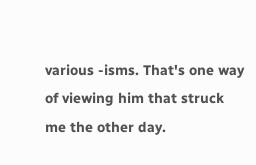various -isms. That's one way of viewing him that struck me the other day.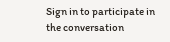Sign in to participate in the conversation